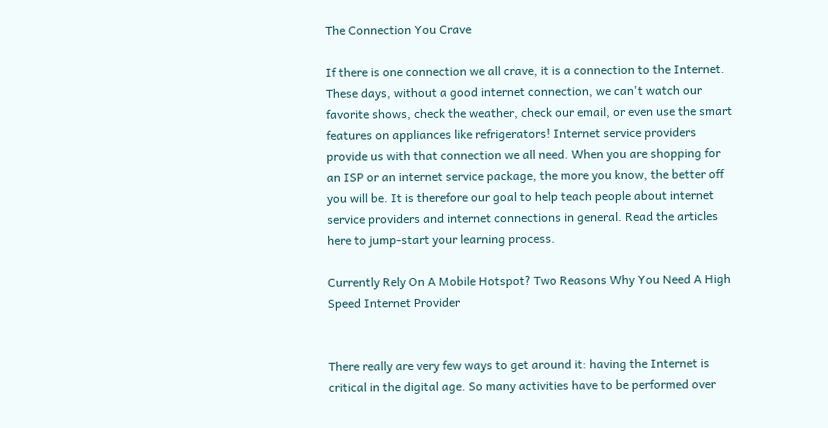The Connection You Crave

If there is one connection we all crave, it is a connection to the Internet. These days, without a good internet connection, we can't watch our favorite shows, check the weather, check our email, or even use the smart features on appliances like refrigerators! Internet service providers provide us with that connection we all need. When you are shopping for an ISP or an internet service package, the more you know, the better off you will be. It is therefore our goal to help teach people about internet service providers and internet connections in general. Read the articles here to jump-start your learning process.

Currently Rely On A Mobile Hotspot? Two Reasons Why You Need A High Speed Internet Provider


There really are very few ways to get around it: having the Internet is critical in the digital age. So many activities have to be performed over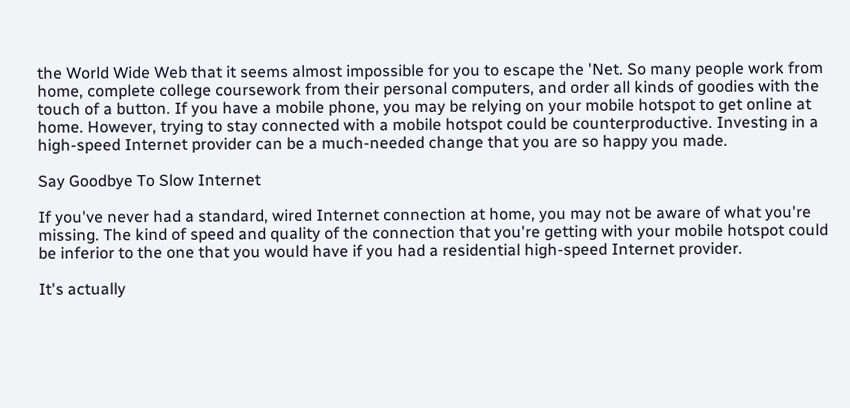the World Wide Web that it seems almost impossible for you to escape the 'Net. So many people work from home, complete college coursework from their personal computers, and order all kinds of goodies with the touch of a button. If you have a mobile phone, you may be relying on your mobile hotspot to get online at home. However, trying to stay connected with a mobile hotspot could be counterproductive. Investing in a high-speed Internet provider can be a much-needed change that you are so happy you made.

Say Goodbye To Slow Internet

If you've never had a standard, wired Internet connection at home, you may not be aware of what you're missing. The kind of speed and quality of the connection that you're getting with your mobile hotspot could be inferior to the one that you would have if you had a residential high-speed Internet provider.

It's actually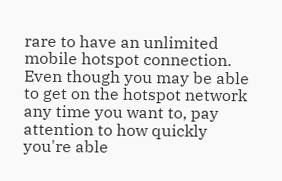rare to have an unlimited mobile hotspot connection. Even though you may be able to get on the hotspot network any time you want to, pay attention to how quickly you're able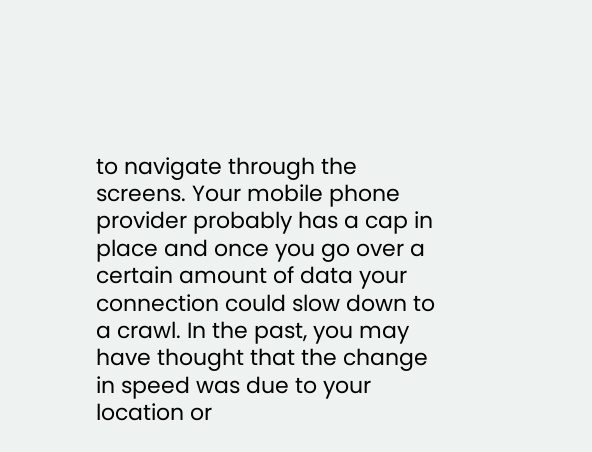to navigate through the screens. Your mobile phone provider probably has a cap in place and once you go over a certain amount of data your connection could slow down to a crawl. In the past, you may have thought that the change in speed was due to your location or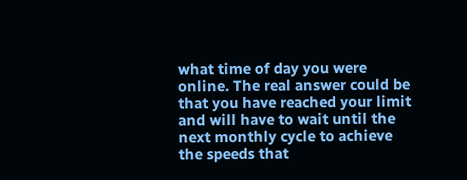what time of day you were online. The real answer could be that you have reached your limit and will have to wait until the next monthly cycle to achieve the speeds that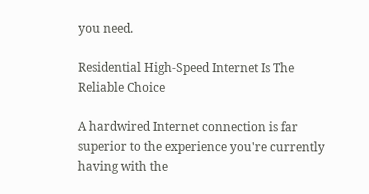you need.

Residential High-Speed Internet Is The Reliable Choice

A hardwired Internet connection is far superior to the experience you're currently having with the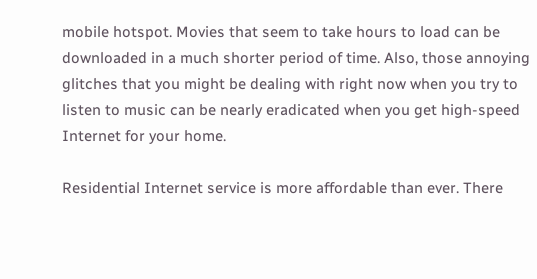mobile hotspot. Movies that seem to take hours to load can be downloaded in a much shorter period of time. Also, those annoying glitches that you might be dealing with right now when you try to listen to music can be nearly eradicated when you get high-speed Internet for your home.

Residential Internet service is more affordable than ever. There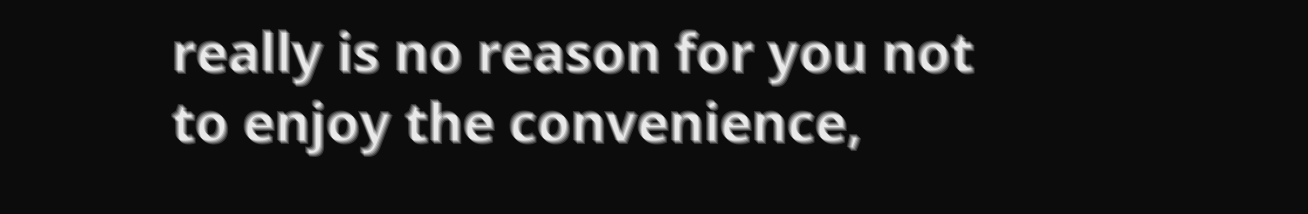really is no reason for you not to enjoy the convenience,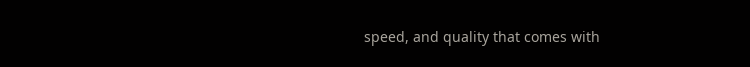speed, and quality that comes with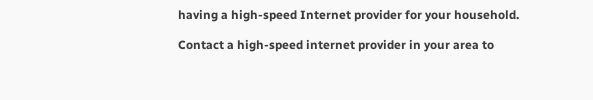having a high-speed Internet provider for your household.

Contact a high-speed internet provider in your area to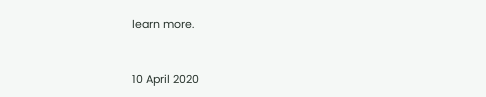learn more.


10 April 2020